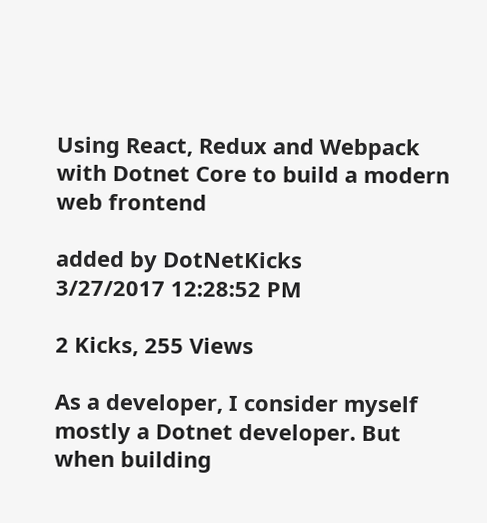Using React, Redux and Webpack with Dotnet Core to build a modern web frontend

added by DotNetKicks
3/27/2017 12:28:52 PM

2 Kicks, 255 Views

As a developer, I consider myself mostly a Dotnet developer. But when building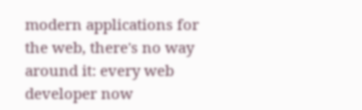modern applications for the web, there's no way around it: every web developer now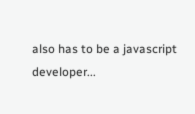also has to be a javascript developer...